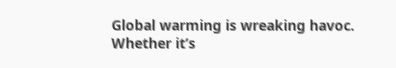Global warming is wreaking havoc. Whether it’s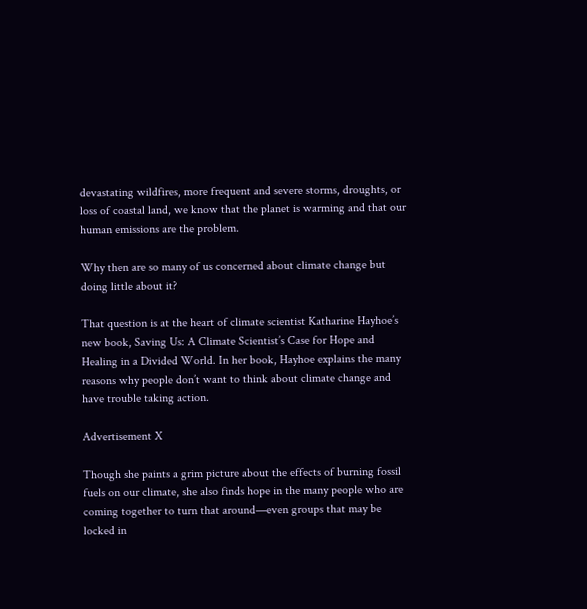devastating wildfires, more frequent and severe storms, droughts, or loss of coastal land, we know that the planet is warming and that our human emissions are the problem.

Why then are so many of us concerned about climate change but doing little about it?

That question is at the heart of climate scientist Katharine Hayhoe’s new book, Saving Us: A Climate Scientist’s Case for Hope and Healing in a Divided World. In her book, Hayhoe explains the many reasons why people don’t want to think about climate change and have trouble taking action.

Advertisement X

Though she paints a grim picture about the effects of burning fossil fuels on our climate, she also finds hope in the many people who are coming together to turn that around—even groups that may be locked in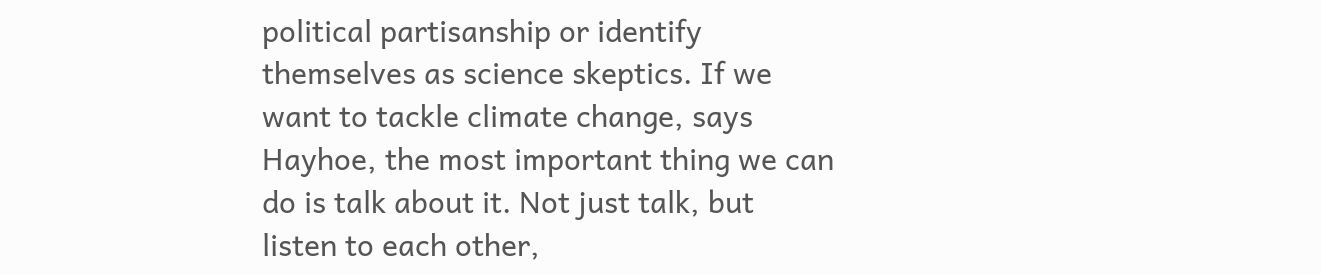political partisanship or identify themselves as science skeptics. If we want to tackle climate change, says Hayhoe, the most important thing we can do is talk about it. Not just talk, but listen to each other,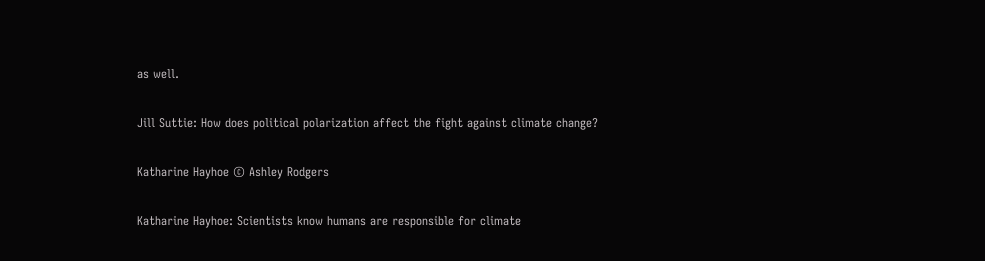as well.

Jill Suttie: How does political polarization affect the fight against climate change?

Katharine Hayhoe © Ashley Rodgers

Katharine Hayhoe: Scientists know humans are responsible for climate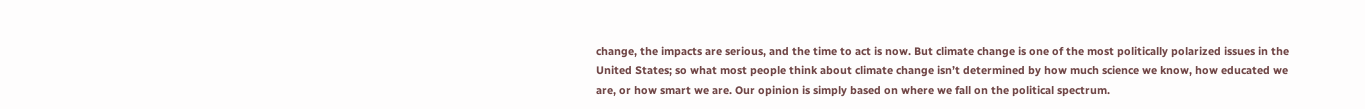change, the impacts are serious, and the time to act is now. But climate change is one of the most politically polarized issues in the United States; so what most people think about climate change isn’t determined by how much science we know, how educated we are, or how smart we are. Our opinion is simply based on where we fall on the political spectrum.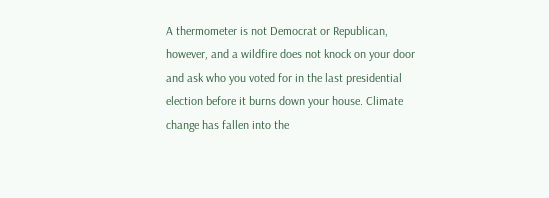A thermometer is not Democrat or Republican, however, and a wildfire does not knock on your door and ask who you voted for in the last presidential election before it burns down your house. Climate change has fallen into the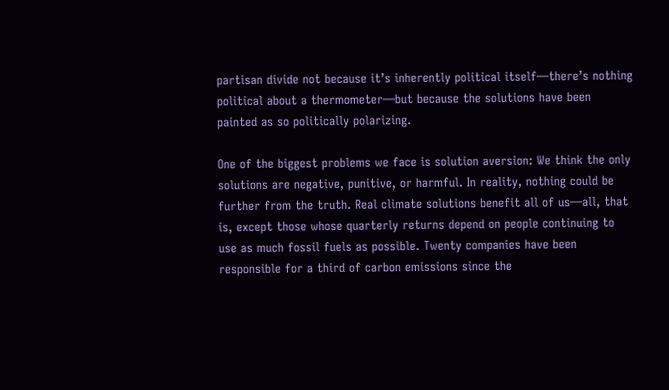partisan divide not because it’s inherently political itself—there’s nothing political about a thermometer—but because the solutions have been painted as so politically polarizing.

One of the biggest problems we face is solution aversion: We think the only solutions are negative, punitive, or harmful. In reality, nothing could be further from the truth. Real climate solutions benefit all of us—all, that is, except those whose quarterly returns depend on people continuing to use as much fossil fuels as possible. Twenty companies have been responsible for a third of carbon emissions since the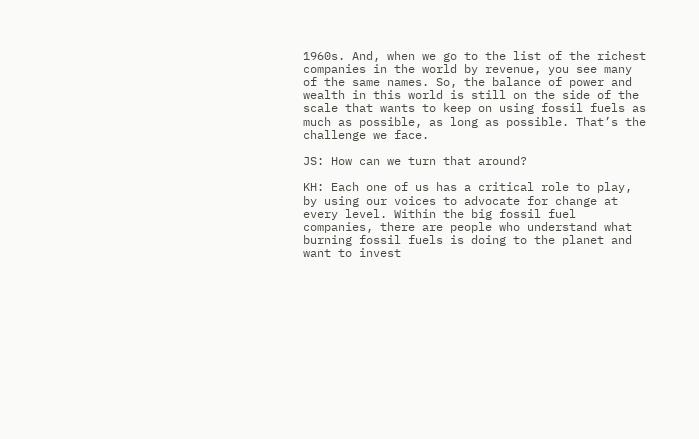1960s. And, when we go to the list of the richest companies in the world by revenue, you see many of the same names. So, the balance of power and wealth in this world is still on the side of the scale that wants to keep on using fossil fuels as much as possible, as long as possible. That’s the challenge we face.

JS: How can we turn that around?

KH: Each one of us has a critical role to play, by using our voices to advocate for change at every level. Within the big fossil fuel companies, there are people who understand what burning fossil fuels is doing to the planet and want to invest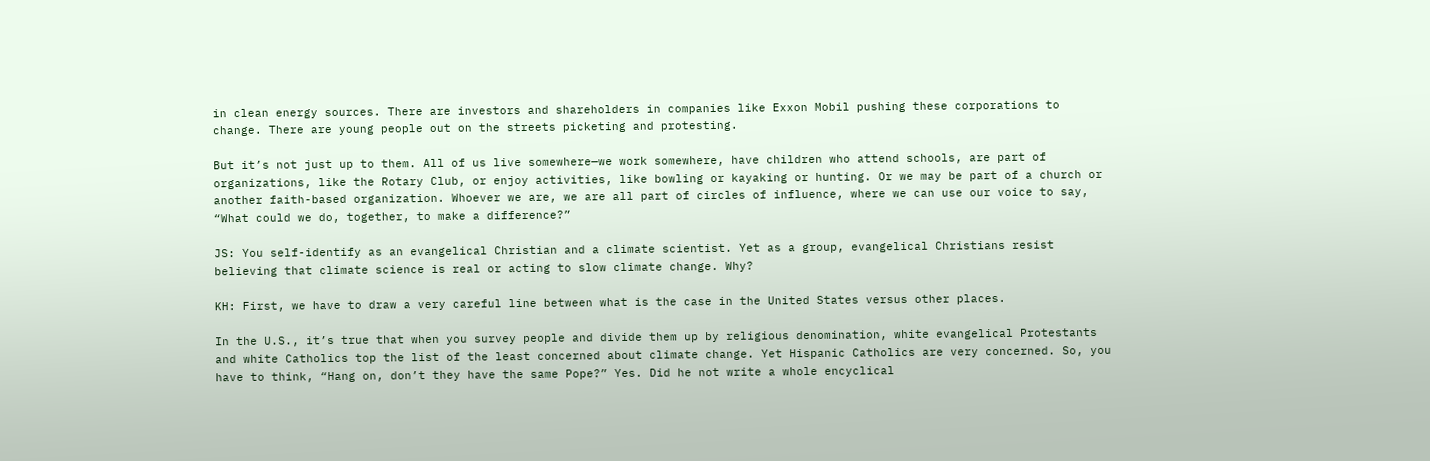in clean energy sources. There are investors and shareholders in companies like Exxon Mobil pushing these corporations to change. There are young people out on the streets picketing and protesting.

But it’s not just up to them. All of us live somewhere—we work somewhere, have children who attend schools, are part of organizations, like the Rotary Club, or enjoy activities, like bowling or kayaking or hunting. Or we may be part of a church or another faith-based organization. Whoever we are, we are all part of circles of influence, where we can use our voice to say, “What could we do, together, to make a difference?”

JS: You self-identify as an evangelical Christian and a climate scientist. Yet as a group, evangelical Christians resist believing that climate science is real or acting to slow climate change. Why?

KH: First, we have to draw a very careful line between what is the case in the United States versus other places.

In the U.S., it’s true that when you survey people and divide them up by religious denomination, white evangelical Protestants and white Catholics top the list of the least concerned about climate change. Yet Hispanic Catholics are very concerned. So, you have to think, “Hang on, don’t they have the same Pope?” Yes. Did he not write a whole encyclical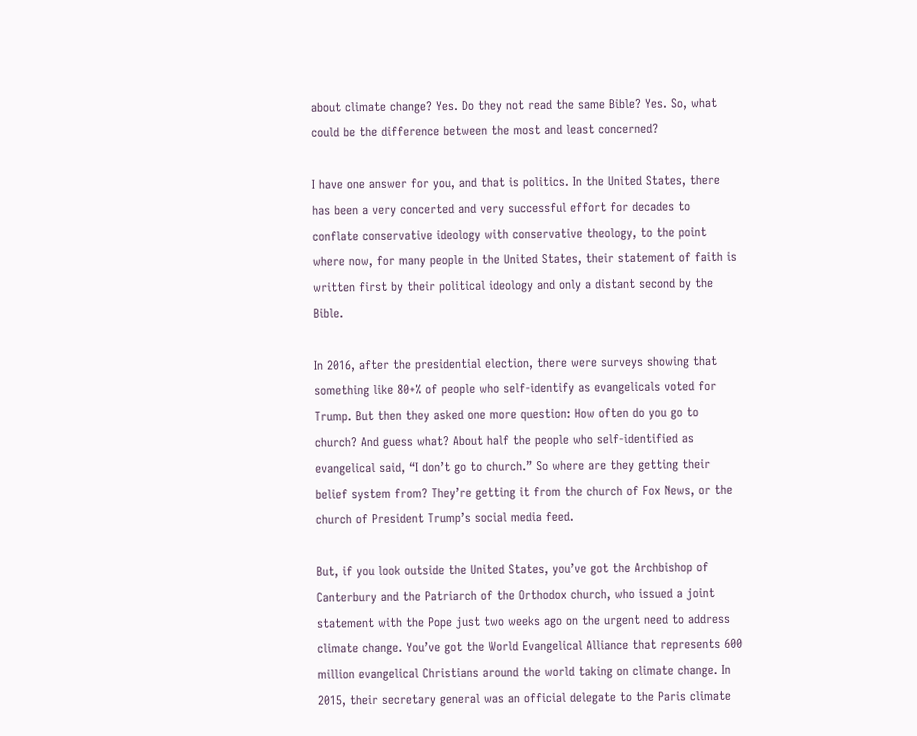about climate change? Yes. Do they not read the same Bible? Yes. So, what could be the difference between the most and least concerned?

I have one answer for you, and that is politics. In the United States, there has been a very concerted and very successful effort for decades to conflate conservative ideology with conservative theology, to the point where now, for many people in the United States, their statement of faith is written first by their political ideology and only a distant second by the Bible.

In 2016, after the presidential election, there were surveys showing that something like 80+% of people who self-identify as evangelicals voted for Trump. But then they asked one more question: How often do you go to church? And guess what? About half the people who self-identified as evangelical said, “I don’t go to church.” So where are they getting their belief system from? They’re getting it from the church of Fox News, or the church of President Trump’s social media feed.

But, if you look outside the United States, you’ve got the Archbishop of Canterbury and the Patriarch of the Orthodox church, who issued a joint statement with the Pope just two weeks ago on the urgent need to address climate change. You’ve got the World Evangelical Alliance that represents 600 million evangelical Christians around the world taking on climate change. In 2015, their secretary general was an official delegate to the Paris climate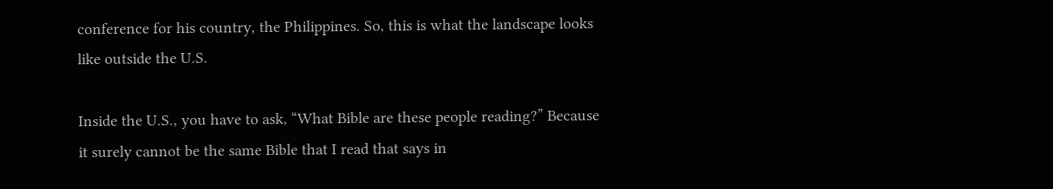conference for his country, the Philippines. So, this is what the landscape looks like outside the U.S.

Inside the U.S., you have to ask, “What Bible are these people reading?” Because it surely cannot be the same Bible that I read that says in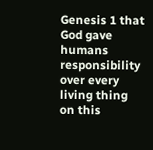Genesis 1 that God gave humans responsibility over every living thing on this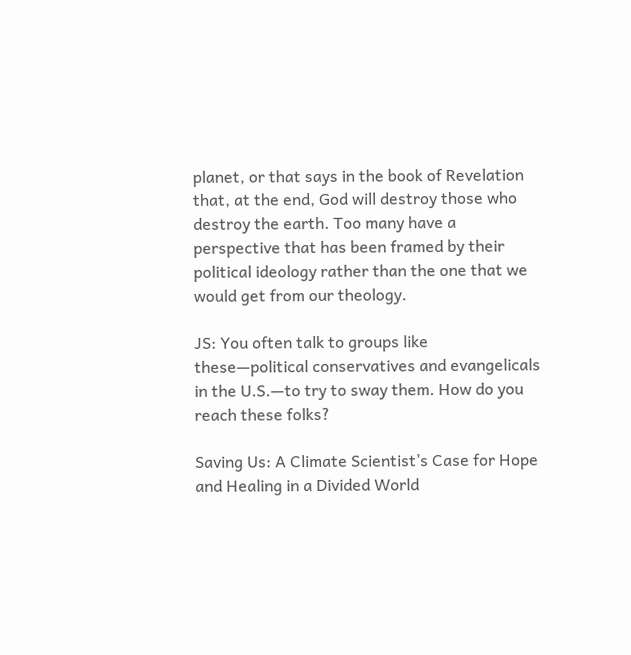planet, or that says in the book of Revelation that, at the end, God will destroy those who destroy the earth. Too many have a perspective that has been framed by their political ideology rather than the one that we would get from our theology.

JS: You often talk to groups like these—political conservatives and evangelicals in the U.S.—to try to sway them. How do you reach these folks?

Saving Us: A Climate Scientist’s Case for Hope and Healing in a Divided World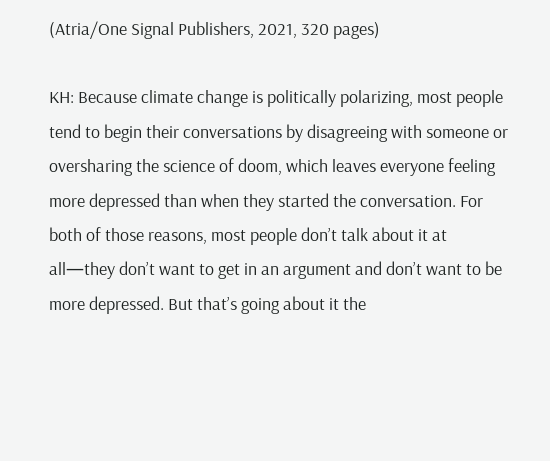(Atria/One Signal Publishers, 2021, 320 pages)

KH: Because climate change is politically polarizing, most people tend to begin their conversations by disagreeing with someone or oversharing the science of doom, which leaves everyone feeling more depressed than when they started the conversation. For both of those reasons, most people don’t talk about it at all—they don’t want to get in an argument and don’t want to be more depressed. But that’s going about it the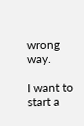wrong way.

I want to start a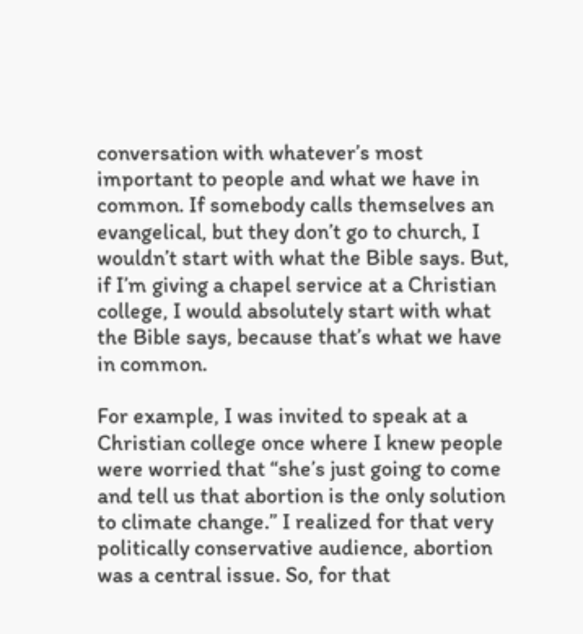conversation with whatever’s most important to people and what we have in common. If somebody calls themselves an evangelical, but they don’t go to church, I wouldn’t start with what the Bible says. But, if I’m giving a chapel service at a Christian college, I would absolutely start with what the Bible says, because that’s what we have in common.

For example, I was invited to speak at a Christian college once where I knew people were worried that “she’s just going to come and tell us that abortion is the only solution to climate change.” I realized for that very politically conservative audience, abortion was a central issue. So, for that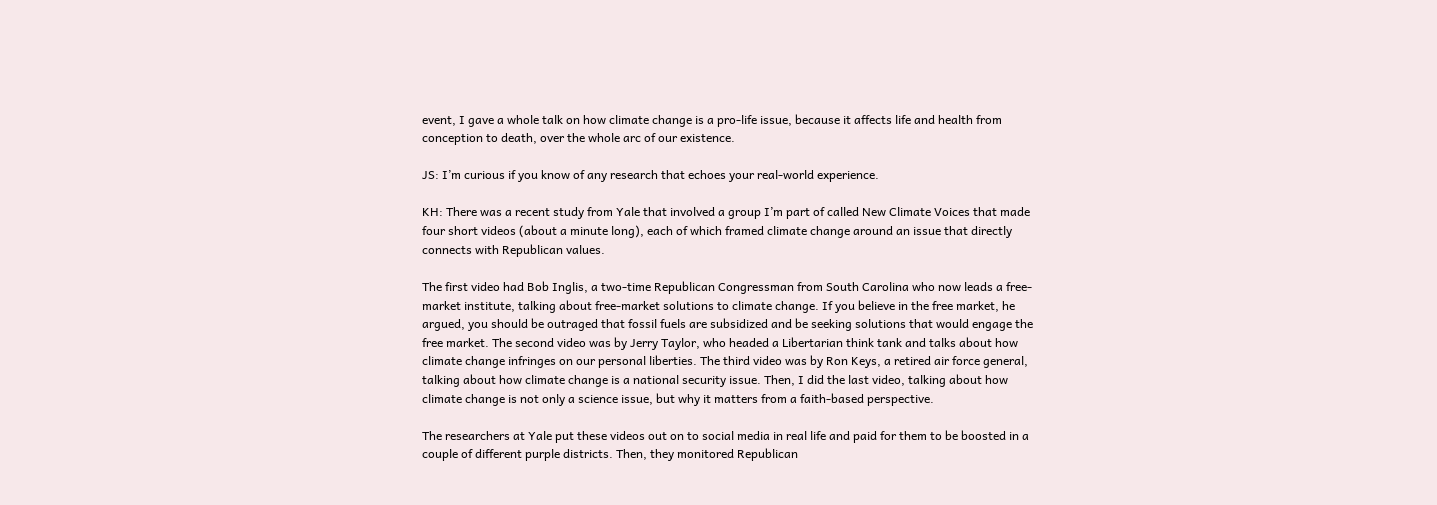event, I gave a whole talk on how climate change is a pro-life issue, because it affects life and health from conception to death, over the whole arc of our existence.

JS: I’m curious if you know of any research that echoes your real-world experience.

KH: There was a recent study from Yale that involved a group I’m part of called New Climate Voices that made four short videos (about a minute long), each of which framed climate change around an issue that directly connects with Republican values.

The first video had Bob Inglis, a two-time Republican Congressman from South Carolina who now leads a free-market institute, talking about free-market solutions to climate change. If you believe in the free market, he argued, you should be outraged that fossil fuels are subsidized and be seeking solutions that would engage the free market. The second video was by Jerry Taylor, who headed a Libertarian think tank and talks about how climate change infringes on our personal liberties. The third video was by Ron Keys, a retired air force general, talking about how climate change is a national security issue. Then, I did the last video, talking about how climate change is not only a science issue, but why it matters from a faith-based perspective.

The researchers at Yale put these videos out on to social media in real life and paid for them to be boosted in a couple of different purple districts. Then, they monitored Republican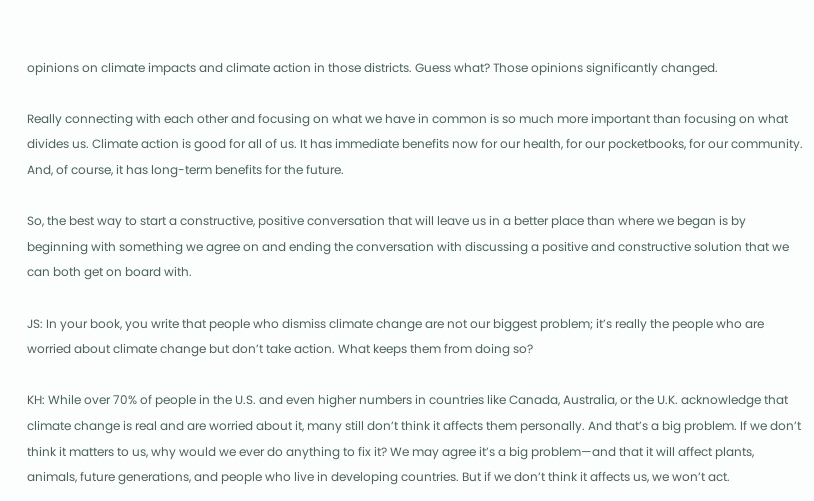opinions on climate impacts and climate action in those districts. Guess what? Those opinions significantly changed.

Really connecting with each other and focusing on what we have in common is so much more important than focusing on what divides us. Climate action is good for all of us. It has immediate benefits now for our health, for our pocketbooks, for our community. And, of course, it has long-term benefits for the future.

So, the best way to start a constructive, positive conversation that will leave us in a better place than where we began is by beginning with something we agree on and ending the conversation with discussing a positive and constructive solution that we can both get on board with.

JS: In your book, you write that people who dismiss climate change are not our biggest problem; it’s really the people who are worried about climate change but don’t take action. What keeps them from doing so?

KH: While over 70% of people in the U.S. and even higher numbers in countries like Canada, Australia, or the U.K. acknowledge that climate change is real and are worried about it, many still don’t think it affects them personally. And that’s a big problem. If we don’t think it matters to us, why would we ever do anything to fix it? We may agree it’s a big problem—and that it will affect plants, animals, future generations, and people who live in developing countries. But if we don’t think it affects us, we won’t act.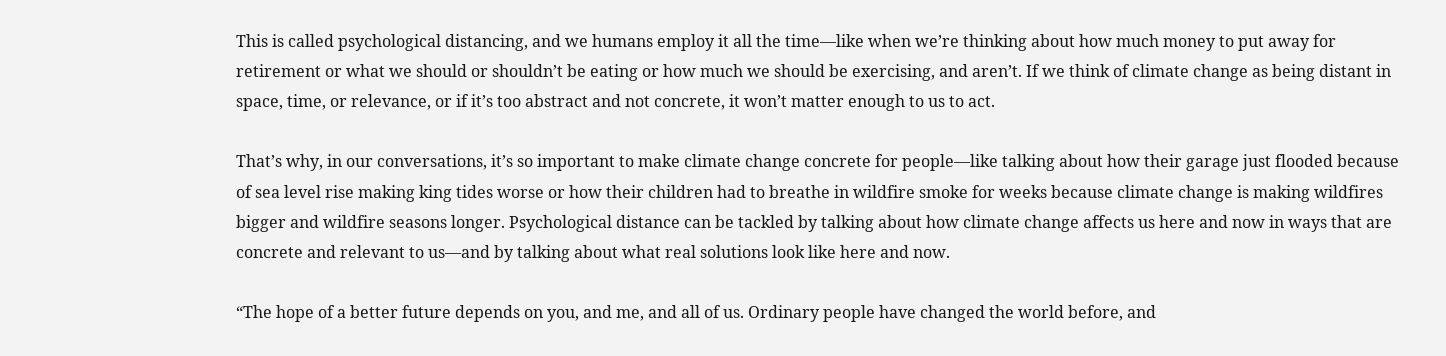This is called psychological distancing, and we humans employ it all the time—like when we’re thinking about how much money to put away for retirement or what we should or shouldn’t be eating or how much we should be exercising, and aren’t. If we think of climate change as being distant in space, time, or relevance, or if it’s too abstract and not concrete, it won’t matter enough to us to act.

That’s why, in our conversations, it’s so important to make climate change concrete for people—like talking about how their garage just flooded because of sea level rise making king tides worse or how their children had to breathe in wildfire smoke for weeks because climate change is making wildfires bigger and wildfire seasons longer. Psychological distance can be tackled by talking about how climate change affects us here and now in ways that are concrete and relevant to us—and by talking about what real solutions look like here and now.

“The hope of a better future depends on you, and me, and all of us. Ordinary people have changed the world before, and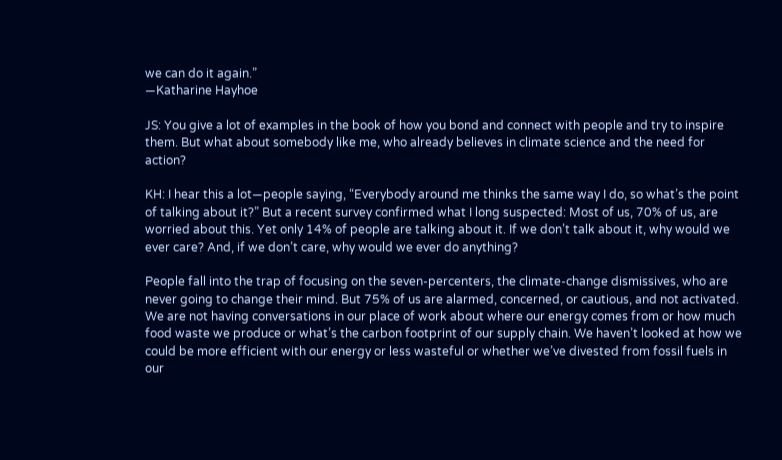we can do it again.”
―Katharine Hayhoe

JS: You give a lot of examples in the book of how you bond and connect with people and try to inspire them. But what about somebody like me, who already believes in climate science and the need for action?

KH: I hear this a lot—people saying, “Everybody around me thinks the same way I do, so what’s the point of talking about it?” But a recent survey confirmed what I long suspected: Most of us, 70% of us, are worried about this. Yet only 14% of people are talking about it. If we don’t talk about it, why would we ever care? And, if we don’t care, why would we ever do anything?

People fall into the trap of focusing on the seven-percenters, the climate-change dismissives, who are never going to change their mind. But 75% of us are alarmed, concerned, or cautious, and not activated. We are not having conversations in our place of work about where our energy comes from or how much food waste we produce or what’s the carbon footprint of our supply chain. We haven’t looked at how we could be more efficient with our energy or less wasteful or whether we’ve divested from fossil fuels in our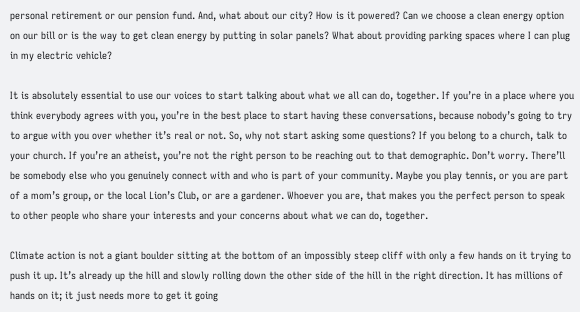personal retirement or our pension fund. And, what about our city? How is it powered? Can we choose a clean energy option on our bill or is the way to get clean energy by putting in solar panels? What about providing parking spaces where I can plug in my electric vehicle?

It is absolutely essential to use our voices to start talking about what we all can do, together. If you’re in a place where you think everybody agrees with you, you’re in the best place to start having these conversations, because nobody’s going to try to argue with you over whether it’s real or not. So, why not start asking some questions? If you belong to a church, talk to your church. If you’re an atheist, you’re not the right person to be reaching out to that demographic. Don’t worry. There’ll be somebody else who you genuinely connect with and who is part of your community. Maybe you play tennis, or you are part of a mom’s group, or the local Lion’s Club, or are a gardener. Whoever you are, that makes you the perfect person to speak to other people who share your interests and your concerns about what we can do, together.

Climate action is not a giant boulder sitting at the bottom of an impossibly steep cliff with only a few hands on it trying to push it up. It’s already up the hill and slowly rolling down the other side of the hill in the right direction. It has millions of hands on it; it just needs more to get it going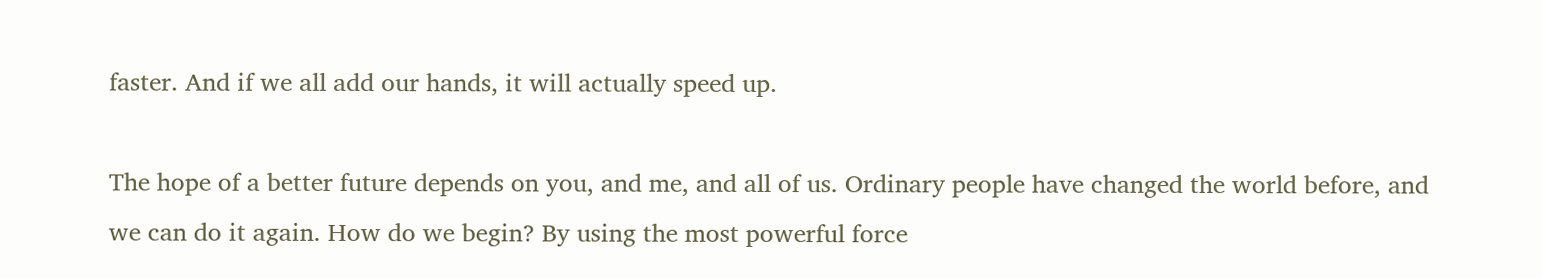faster. And if we all add our hands, it will actually speed up.

The hope of a better future depends on you, and me, and all of us. Ordinary people have changed the world before, and we can do it again. How do we begin? By using the most powerful force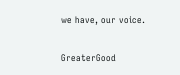we have, our voice.

GreaterGood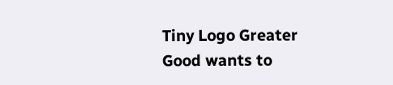Tiny Logo Greater Good wants to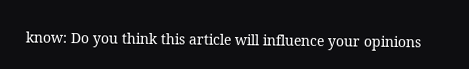know: Do you think this article will influence your opinions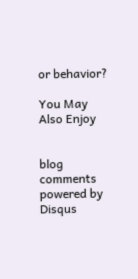or behavior?

You May Also Enjoy


blog comments powered by Disqus